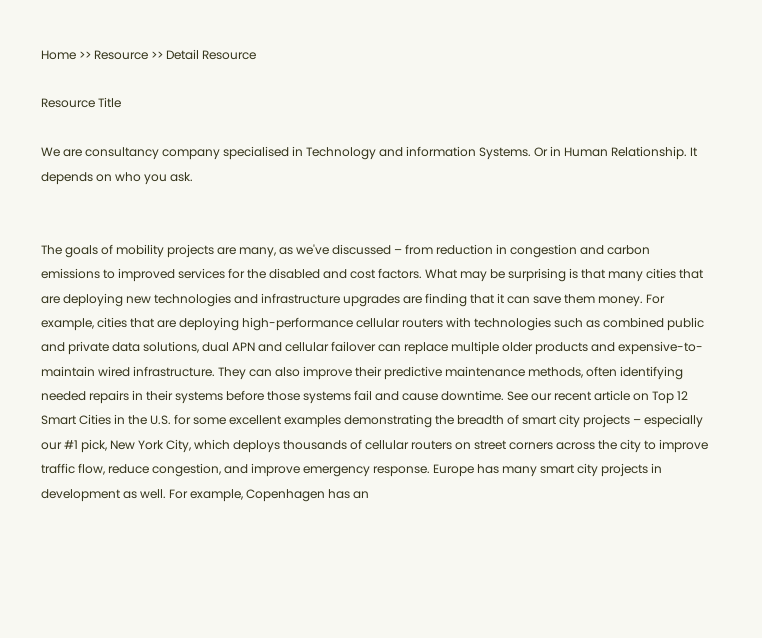Home >> Resource >> Detail Resource

Resource Title

We are consultancy company specialised in Technology and information Systems. Or in Human Relationship. It depends on who you ask.


The goals of mobility projects are many, as we've discussed – from reduction in congestion and carbon emissions to improved services for the disabled and cost factors. What may be surprising is that many cities that are deploying new technologies and infrastructure upgrades are finding that it can save them money. For example, cities that are deploying high-performance cellular routers with technologies such as combined public and private data solutions, dual APN and cellular failover can replace multiple older products and expensive-to-maintain wired infrastructure. They can also improve their predictive maintenance methods, often identifying needed repairs in their systems before those systems fail and cause downtime. See our recent article on Top 12 Smart Cities in the U.S. for some excellent examples demonstrating the breadth of smart city projects – especially our #1 pick, New York City, which deploys thousands of cellular routers on street corners across the city to improve traffic flow, reduce congestion, and improve emergency response. Europe has many smart city projects in development as well. For example, Copenhagen has an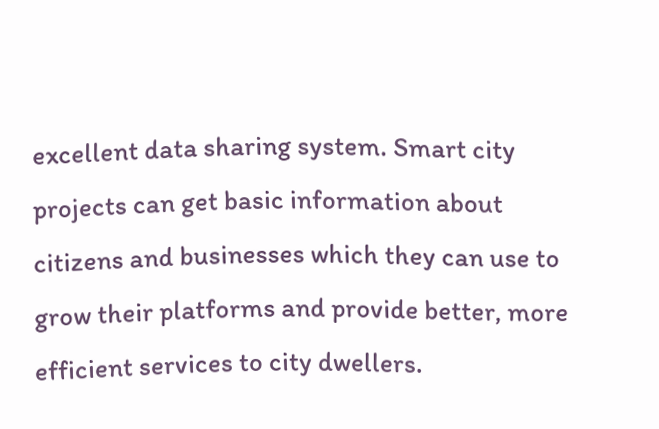excellent data sharing system. Smart city projects can get basic information about citizens and businesses which they can use to grow their platforms and provide better, more efficient services to city dwellers.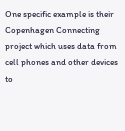One specific example is their Copenhagen Connecting project which uses data from cell phones and other devices to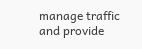manage traffic and provide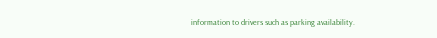information to drivers such as parking availability.